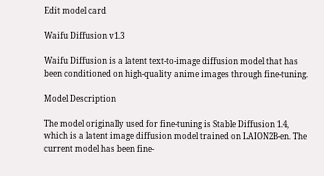Edit model card

Waifu Diffusion v1.3

Waifu Diffusion is a latent text-to-image diffusion model that has been conditioned on high-quality anime images through fine-tuning.

Model Description

The model originally used for fine-tuning is Stable Diffusion 1.4, which is a latent image diffusion model trained on LAION2B-en. The current model has been fine-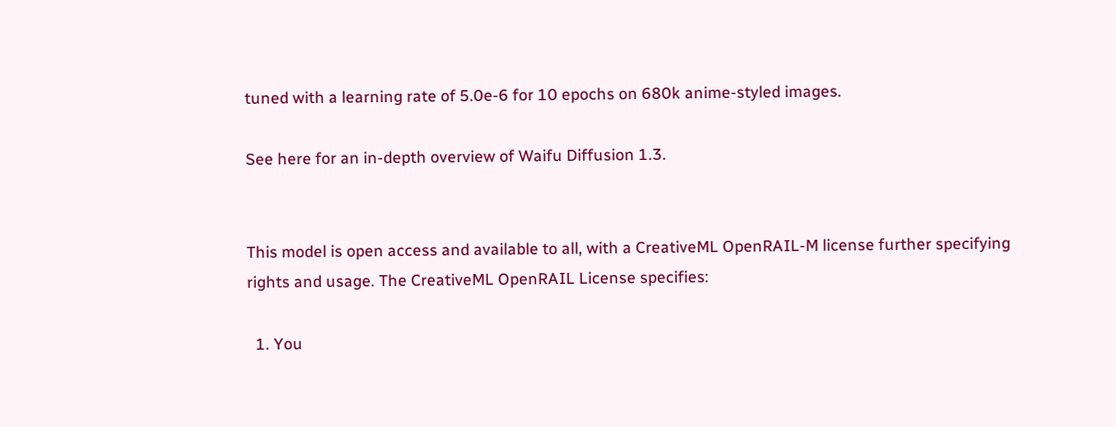tuned with a learning rate of 5.0e-6 for 10 epochs on 680k anime-styled images.

See here for an in-depth overview of Waifu Diffusion 1.3.


This model is open access and available to all, with a CreativeML OpenRAIL-M license further specifying rights and usage. The CreativeML OpenRAIL License specifies:

  1. You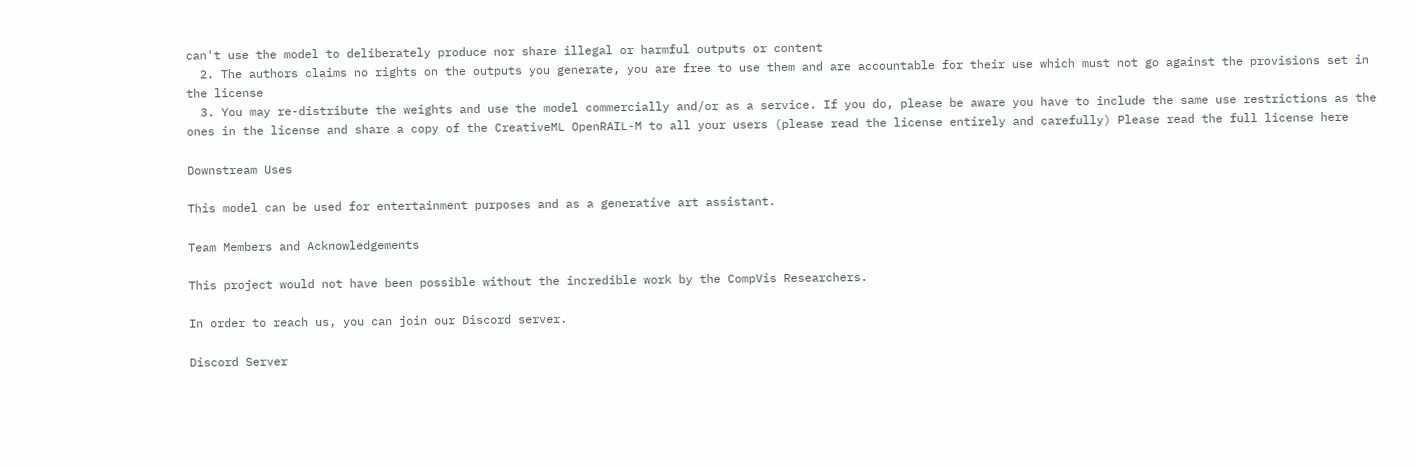can't use the model to deliberately produce nor share illegal or harmful outputs or content
  2. The authors claims no rights on the outputs you generate, you are free to use them and are accountable for their use which must not go against the provisions set in the license
  3. You may re-distribute the weights and use the model commercially and/or as a service. If you do, please be aware you have to include the same use restrictions as the ones in the license and share a copy of the CreativeML OpenRAIL-M to all your users (please read the license entirely and carefully) Please read the full license here

Downstream Uses

This model can be used for entertainment purposes and as a generative art assistant.

Team Members and Acknowledgements

This project would not have been possible without the incredible work by the CompVis Researchers.

In order to reach us, you can join our Discord server.

Discord Server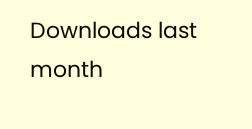Downloads last month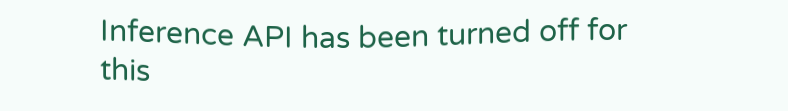Inference API has been turned off for this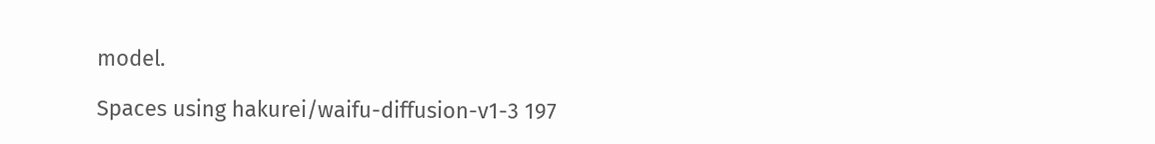model.

Spaces using hakurei/waifu-diffusion-v1-3 197